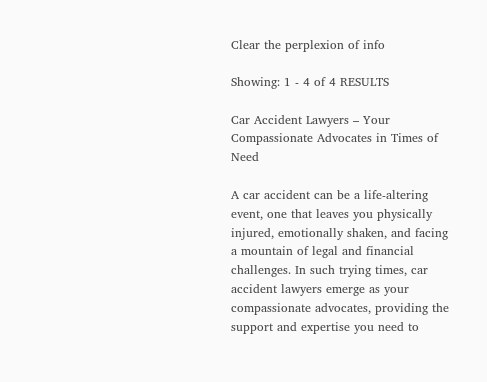Clear the perplexion of info

Showing: 1 - 4 of 4 RESULTS

Car Accident Lawyers – Your Compassionate Advocates in Times of Need

A car accident can be a life-altering event, one that leaves you physically injured, emotionally shaken, and facing a mountain of legal and financial challenges. In such trying times, car accident lawyers emerge as your compassionate advocates, providing the support and expertise you need to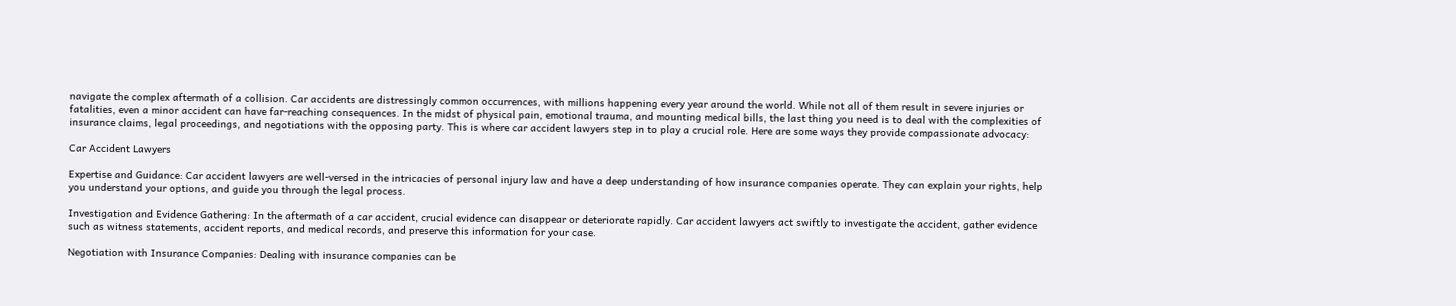navigate the complex aftermath of a collision. Car accidents are distressingly common occurrences, with millions happening every year around the world. While not all of them result in severe injuries or fatalities, even a minor accident can have far-reaching consequences. In the midst of physical pain, emotional trauma, and mounting medical bills, the last thing you need is to deal with the complexities of insurance claims, legal proceedings, and negotiations with the opposing party. This is where car accident lawyers step in to play a crucial role. Here are some ways they provide compassionate advocacy:

Car Accident Lawyers

Expertise and Guidance: Car accident lawyers are well-versed in the intricacies of personal injury law and have a deep understanding of how insurance companies operate. They can explain your rights, help you understand your options, and guide you through the legal process.

Investigation and Evidence Gathering: In the aftermath of a car accident, crucial evidence can disappear or deteriorate rapidly. Car accident lawyers act swiftly to investigate the accident, gather evidence such as witness statements, accident reports, and medical records, and preserve this information for your case.

Negotiation with Insurance Companies: Dealing with insurance companies can be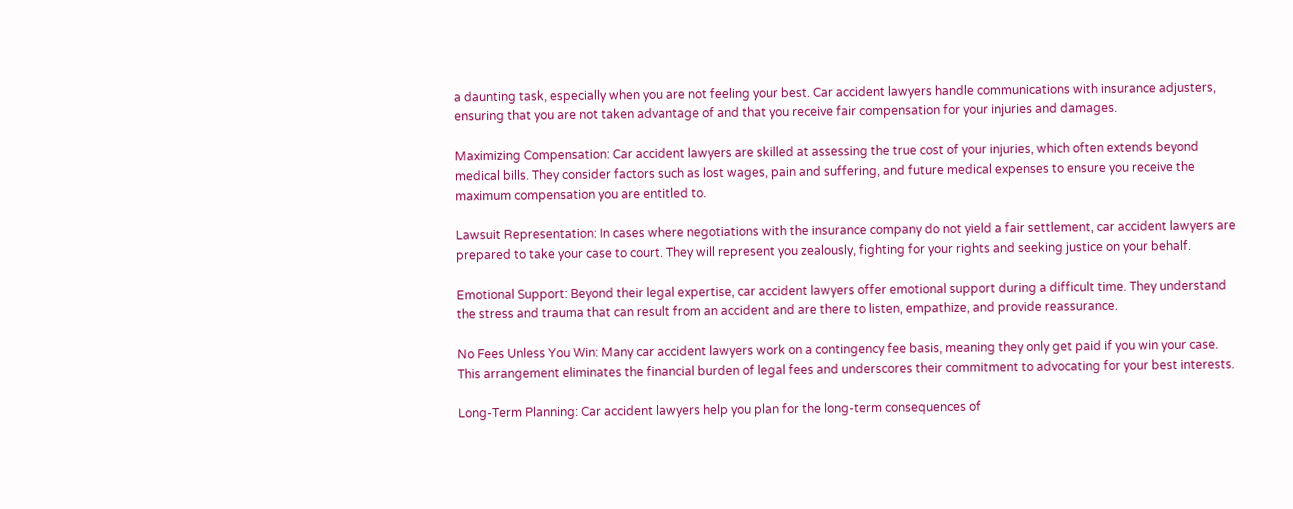a daunting task, especially when you are not feeling your best. Car accident lawyers handle communications with insurance adjusters, ensuring that you are not taken advantage of and that you receive fair compensation for your injuries and damages.

Maximizing Compensation: Car accident lawyers are skilled at assessing the true cost of your injuries, which often extends beyond medical bills. They consider factors such as lost wages, pain and suffering, and future medical expenses to ensure you receive the maximum compensation you are entitled to.

Lawsuit Representation: In cases where negotiations with the insurance company do not yield a fair settlement, car accident lawyers are prepared to take your case to court. They will represent you zealously, fighting for your rights and seeking justice on your behalf.

Emotional Support: Beyond their legal expertise, car accident lawyers offer emotional support during a difficult time. They understand the stress and trauma that can result from an accident and are there to listen, empathize, and provide reassurance.

No Fees Unless You Win: Many car accident lawyers work on a contingency fee basis, meaning they only get paid if you win your case. This arrangement eliminates the financial burden of legal fees and underscores their commitment to advocating for your best interests.

Long-Term Planning: Car accident lawyers help you plan for the long-term consequences of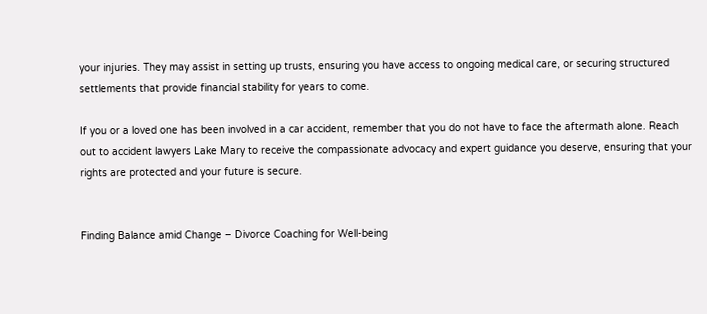your injuries. They may assist in setting up trusts, ensuring you have access to ongoing medical care, or securing structured settlements that provide financial stability for years to come.

If you or a loved one has been involved in a car accident, remember that you do not have to face the aftermath alone. Reach out to accident lawyers Lake Mary to receive the compassionate advocacy and expert guidance you deserve, ensuring that your rights are protected and your future is secure.


Finding Balance amid Change – Divorce Coaching for Well-being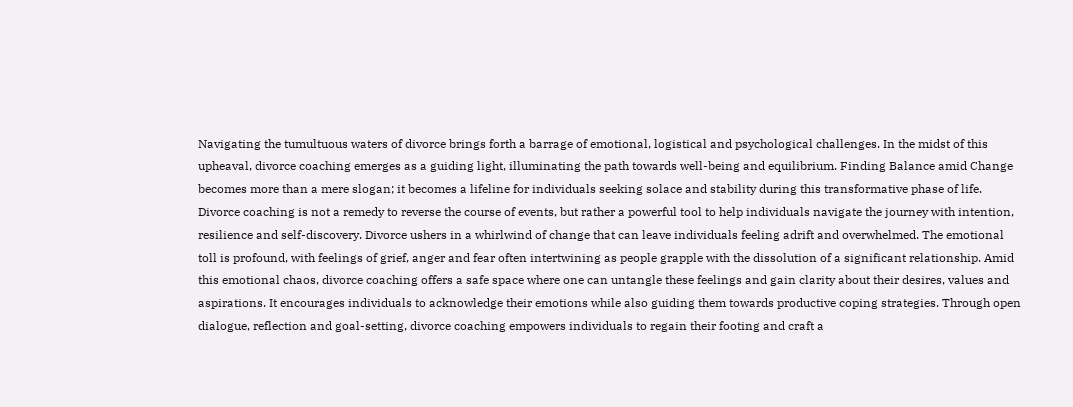Navigating the tumultuous waters of divorce brings forth a barrage of emotional, logistical and psychological challenges. In the midst of this upheaval, divorce coaching emerges as a guiding light, illuminating the path towards well-being and equilibrium. Finding Balance amid Change becomes more than a mere slogan; it becomes a lifeline for individuals seeking solace and stability during this transformative phase of life. Divorce coaching is not a remedy to reverse the course of events, but rather a powerful tool to help individuals navigate the journey with intention, resilience and self-discovery. Divorce ushers in a whirlwind of change that can leave individuals feeling adrift and overwhelmed. The emotional toll is profound, with feelings of grief, anger and fear often intertwining as people grapple with the dissolution of a significant relationship. Amid this emotional chaos, divorce coaching offers a safe space where one can untangle these feelings and gain clarity about their desires, values and aspirations. It encourages individuals to acknowledge their emotions while also guiding them towards productive coping strategies. Through open dialogue, reflection and goal-setting, divorce coaching empowers individuals to regain their footing and craft a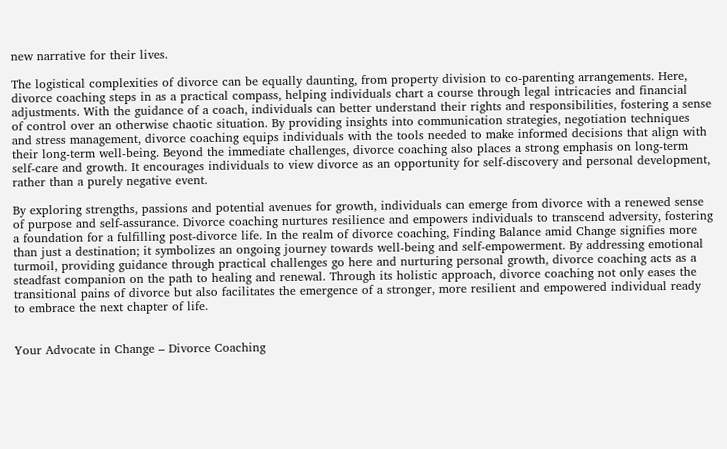new narrative for their lives.

The logistical complexities of divorce can be equally daunting, from property division to co-parenting arrangements. Here, divorce coaching steps in as a practical compass, helping individuals chart a course through legal intricacies and financial adjustments. With the guidance of a coach, individuals can better understand their rights and responsibilities, fostering a sense of control over an otherwise chaotic situation. By providing insights into communication strategies, negotiation techniques and stress management, divorce coaching equips individuals with the tools needed to make informed decisions that align with their long-term well-being. Beyond the immediate challenges, divorce coaching also places a strong emphasis on long-term self-care and growth. It encourages individuals to view divorce as an opportunity for self-discovery and personal development, rather than a purely negative event.

By exploring strengths, passions and potential avenues for growth, individuals can emerge from divorce with a renewed sense of purpose and self-assurance. Divorce coaching nurtures resilience and empowers individuals to transcend adversity, fostering a foundation for a fulfilling post-divorce life. In the realm of divorce coaching, Finding Balance amid Change signifies more than just a destination; it symbolizes an ongoing journey towards well-being and self-empowerment. By addressing emotional turmoil, providing guidance through practical challenges go here and nurturing personal growth, divorce coaching acts as a steadfast companion on the path to healing and renewal. Through its holistic approach, divorce coaching not only eases the transitional pains of divorce but also facilitates the emergence of a stronger, more resilient and empowered individual ready to embrace the next chapter of life.


Your Advocate in Change – Divorce Coaching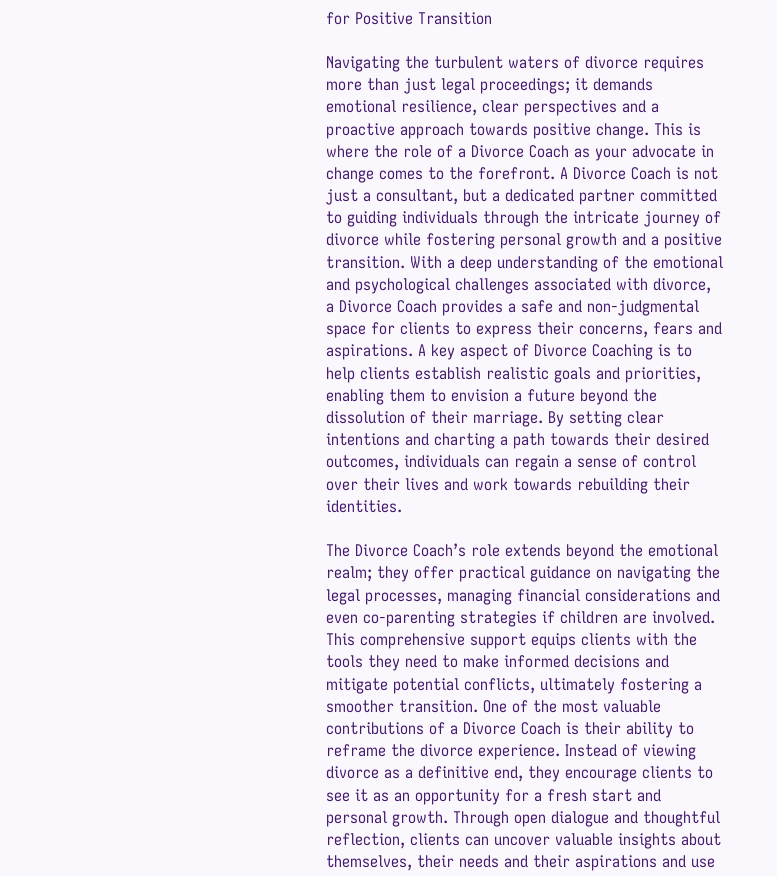for Positive Transition

Navigating the turbulent waters of divorce requires more than just legal proceedings; it demands emotional resilience, clear perspectives and a proactive approach towards positive change. This is where the role of a Divorce Coach as your advocate in change comes to the forefront. A Divorce Coach is not just a consultant, but a dedicated partner committed to guiding individuals through the intricate journey of divorce while fostering personal growth and a positive transition. With a deep understanding of the emotional and psychological challenges associated with divorce, a Divorce Coach provides a safe and non-judgmental space for clients to express their concerns, fears and aspirations. A key aspect of Divorce Coaching is to help clients establish realistic goals and priorities, enabling them to envision a future beyond the dissolution of their marriage. By setting clear intentions and charting a path towards their desired outcomes, individuals can regain a sense of control over their lives and work towards rebuilding their identities.

The Divorce Coach’s role extends beyond the emotional realm; they offer practical guidance on navigating the legal processes, managing financial considerations and even co-parenting strategies if children are involved. This comprehensive support equips clients with the tools they need to make informed decisions and mitigate potential conflicts, ultimately fostering a smoother transition. One of the most valuable contributions of a Divorce Coach is their ability to reframe the divorce experience. Instead of viewing divorce as a definitive end, they encourage clients to see it as an opportunity for a fresh start and personal growth. Through open dialogue and thoughtful reflection, clients can uncover valuable insights about themselves, their needs and their aspirations and use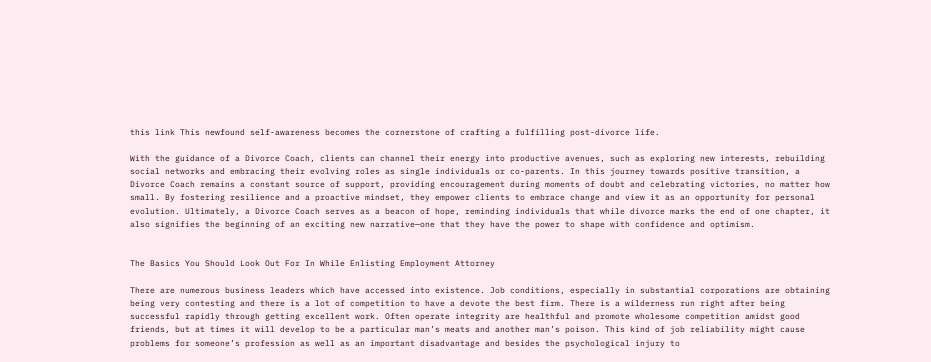this link This newfound self-awareness becomes the cornerstone of crafting a fulfilling post-divorce life.

With the guidance of a Divorce Coach, clients can channel their energy into productive avenues, such as exploring new interests, rebuilding social networks and embracing their evolving roles as single individuals or co-parents. In this journey towards positive transition, a Divorce Coach remains a constant source of support, providing encouragement during moments of doubt and celebrating victories, no matter how small. By fostering resilience and a proactive mindset, they empower clients to embrace change and view it as an opportunity for personal evolution. Ultimately, a Divorce Coach serves as a beacon of hope, reminding individuals that while divorce marks the end of one chapter, it also signifies the beginning of an exciting new narrative—one that they have the power to shape with confidence and optimism.


The Basics You Should Look Out For In While Enlisting Employment Attorney

There are numerous business leaders which have accessed into existence. Job conditions, especially in substantial corporations are obtaining being very contesting and there is a lot of competition to have a devote the best firm. There is a wilderness run right after being successful rapidly through getting excellent work. Often operate integrity are healthful and promote wholesome competition amidst good friends, but at times it will develop to be a particular man’s meats and another man’s poison. This kind of job reliability might cause problems for someone’s profession as well as an important disadvantage and besides the psychological injury to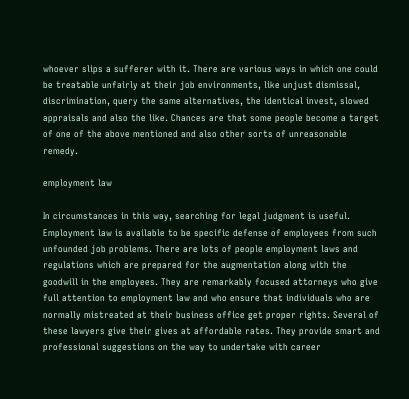whoever slips a sufferer with it. There are various ways in which one could be treatable unfairly at their job environments, like unjust dismissal, discrimination, query the same alternatives, the identical invest, slowed appraisals and also the like. Chances are that some people become a target of one of the above mentioned and also other sorts of unreasonable remedy.

employment law

In circumstances in this way, searching for legal judgment is useful. Employment law is available to be specific defense of employees from such unfounded job problems. There are lots of people employment laws and regulations which are prepared for the augmentation along with the goodwill in the employees. They are remarkably focused attorneys who give full attention to employment law and who ensure that individuals who are normally mistreated at their business office get proper rights. Several of these lawyers give their gives at affordable rates. They provide smart and professional suggestions on the way to undertake with career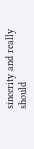sincerity and really should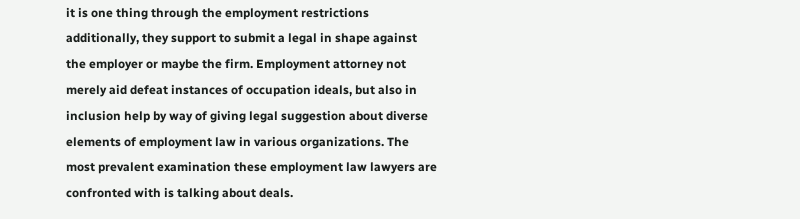it is one thing through the employment restrictions additionally, they support to submit a legal in shape against the employer or maybe the firm. Employment attorney not merely aid defeat instances of occupation ideals, but also in inclusion help by way of giving legal suggestion about diverse elements of employment law in various organizations. The most prevalent examination these employment law lawyers are confronted with is talking about deals.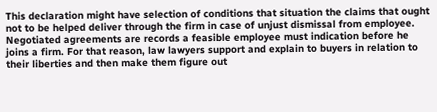This declaration might have selection of conditions that situation the claims that ought not to be helped deliver through the firm in case of unjust dismissal from employee. Negotiated agreements are records a feasible employee must indication before he joins a firm. For that reason, law lawyers support and explain to buyers in relation to their liberties and then make them figure out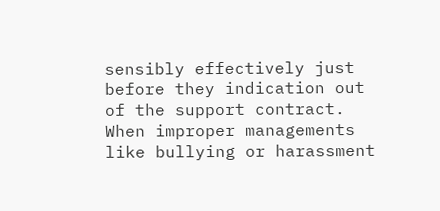sensibly effectively just before they indication out of the support contract. When improper managements like bullying or harassment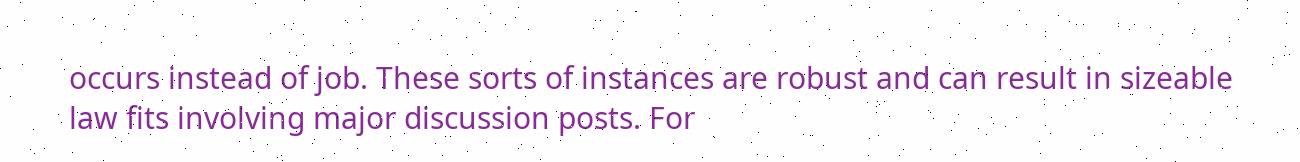occurs instead of job. These sorts of instances are robust and can result in sizeable law fits involving major discussion posts. For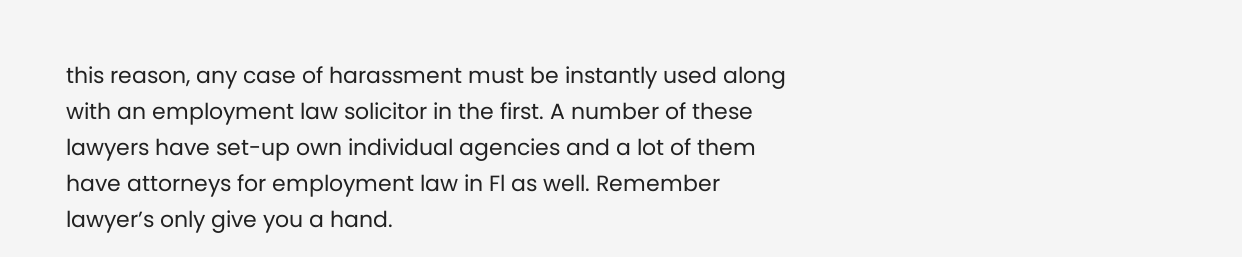this reason, any case of harassment must be instantly used along with an employment law solicitor in the first. A number of these lawyers have set-up own individual agencies and a lot of them have attorneys for employment law in Fl as well. Remember lawyer’s only give you a hand.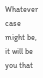Whatever case might be, it will be you that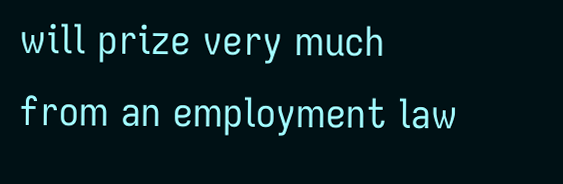will prize very much from an employment law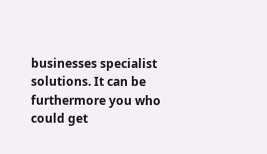businesses specialist solutions. It can be furthermore you who could get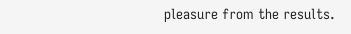pleasure from the results.